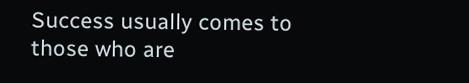Success usually comes to those who are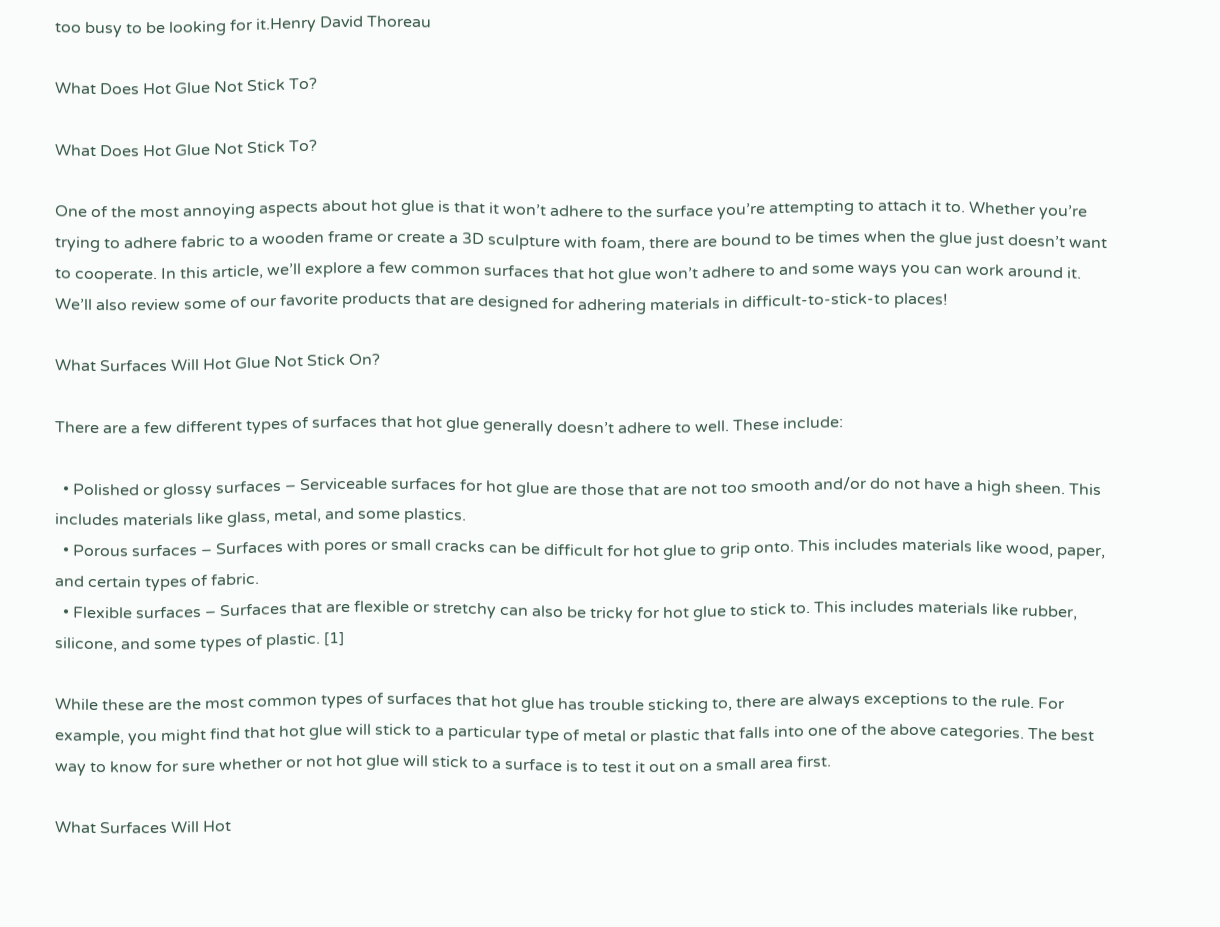too busy to be looking for it.Henry David Thoreau

What Does Hot Glue Not Stick To?

What Does Hot Glue Not Stick To?

One of the most annoying aspects about hot glue is that it won’t adhere to the surface you’re attempting to attach it to. Whether you’re trying to adhere fabric to a wooden frame or create a 3D sculpture with foam, there are bound to be times when the glue just doesn’t want to cooperate. In this article, we’ll explore a few common surfaces that hot glue won’t adhere to and some ways you can work around it. We’ll also review some of our favorite products that are designed for adhering materials in difficult-to-stick-to places!

What Surfaces Will Hot Glue Not Stick On?

There are a few different types of surfaces that hot glue generally doesn’t adhere to well. These include:

  • Polished or glossy surfaces – Serviceable surfaces for hot glue are those that are not too smooth and/or do not have a high sheen. This includes materials like glass, metal, and some plastics.
  • Porous surfaces – Surfaces with pores or small cracks can be difficult for hot glue to grip onto. This includes materials like wood, paper, and certain types of fabric.
  • Flexible surfaces – Surfaces that are flexible or stretchy can also be tricky for hot glue to stick to. This includes materials like rubber, silicone, and some types of plastic. [1]

While these are the most common types of surfaces that hot glue has trouble sticking to, there are always exceptions to the rule. For example, you might find that hot glue will stick to a particular type of metal or plastic that falls into one of the above categories. The best way to know for sure whether or not hot glue will stick to a surface is to test it out on a small area first.

What Surfaces Will Hot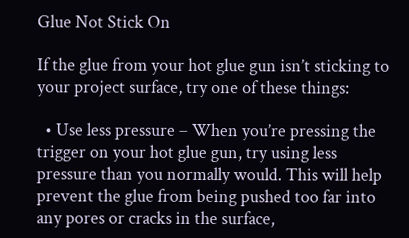Glue Not Stick On

If the glue from your hot glue gun isn’t sticking to your project surface, try one of these things:

  • Use less pressure – When you’re pressing the trigger on your hot glue gun, try using less pressure than you normally would. This will help prevent the glue from being pushed too far into any pores or cracks in the surface,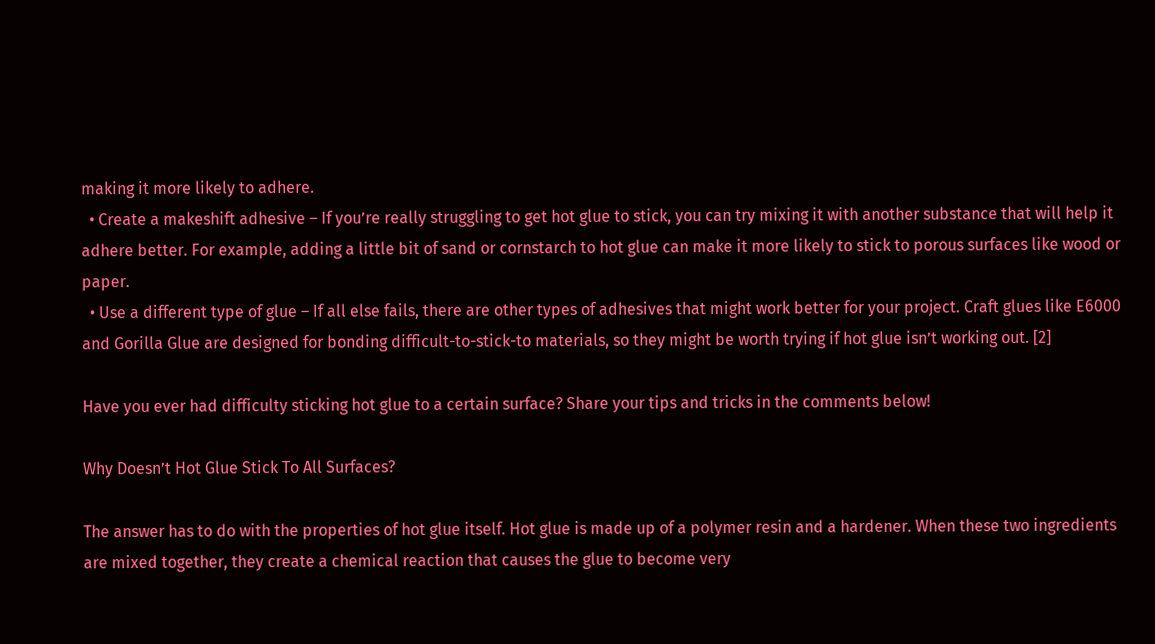making it more likely to adhere.
  • Create a makeshift adhesive – If you’re really struggling to get hot glue to stick, you can try mixing it with another substance that will help it adhere better. For example, adding a little bit of sand or cornstarch to hot glue can make it more likely to stick to porous surfaces like wood or paper.
  • Use a different type of glue – If all else fails, there are other types of adhesives that might work better for your project. Craft glues like E6000 and Gorilla Glue are designed for bonding difficult-to-stick-to materials, so they might be worth trying if hot glue isn’t working out. [2]

Have you ever had difficulty sticking hot glue to a certain surface? Share your tips and tricks in the comments below!

Why Doesn’t Hot Glue Stick To All Surfaces?

The answer has to do with the properties of hot glue itself. Hot glue is made up of a polymer resin and a hardener. When these two ingredients are mixed together, they create a chemical reaction that causes the glue to become very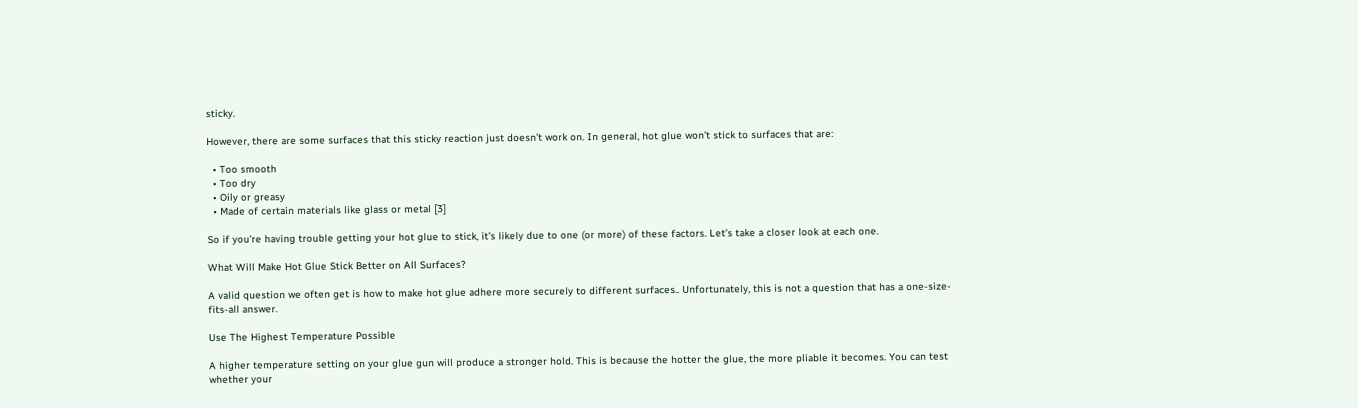sticky.

However, there are some surfaces that this sticky reaction just doesn’t work on. In general, hot glue won’t stick to surfaces that are:

  • Too smooth
  • Too dry
  • Oily or greasy
  • Made of certain materials like glass or metal [3]

So if you’re having trouble getting your hot glue to stick, it’s likely due to one (or more) of these factors. Let’s take a closer look at each one.

What Will Make Hot Glue Stick Better on All Surfaces?

A valid question we often get is how to make hot glue adhere more securely to different surfaces.. Unfortunately, this is not a question that has a one-size-fits-all answer.

Use The Highest Temperature Possible

A higher temperature setting on your glue gun will produce a stronger hold. This is because the hotter the glue, the more pliable it becomes. You can test whether your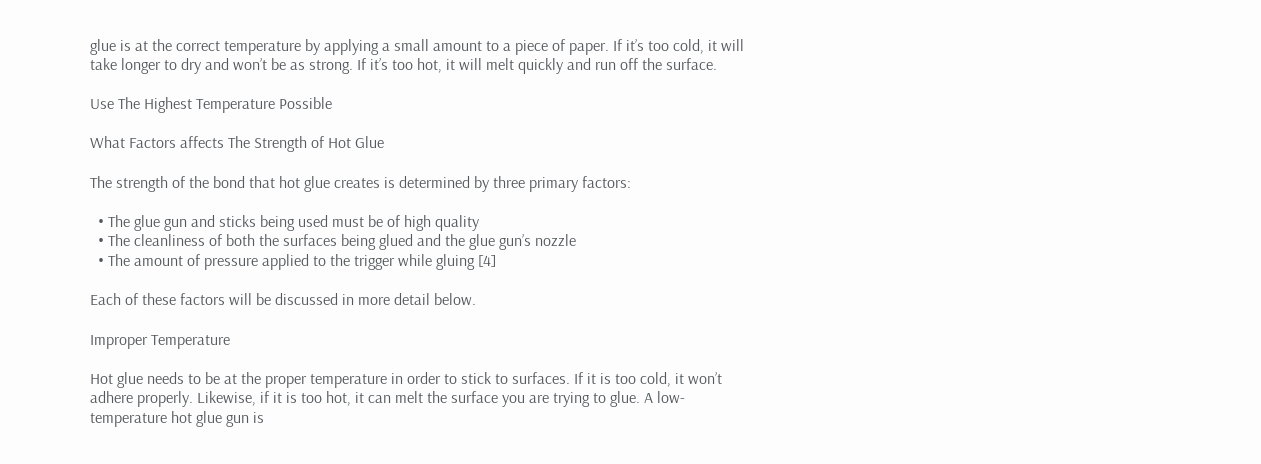glue is at the correct temperature by applying a small amount to a piece of paper. If it’s too cold, it will take longer to dry and won’t be as strong. If it’s too hot, it will melt quickly and run off the surface.

Use The Highest Temperature Possible

What Factors affects The Strength of Hot Glue

The strength of the bond that hot glue creates is determined by three primary factors:

  • The glue gun and sticks being used must be of high quality
  • The cleanliness of both the surfaces being glued and the glue gun’s nozzle
  • The amount of pressure applied to the trigger while gluing [4]

Each of these factors will be discussed in more detail below.

Improper Temperature

Hot glue needs to be at the proper temperature in order to stick to surfaces. If it is too cold, it won’t adhere properly. Likewise, if it is too hot, it can melt the surface you are trying to glue. A low-temperature hot glue gun is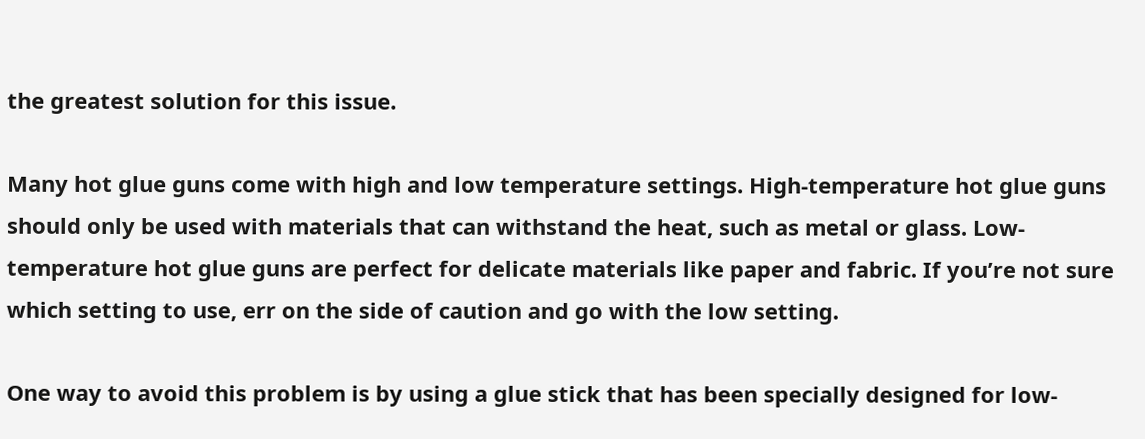the greatest solution for this issue.

Many hot glue guns come with high and low temperature settings. High-temperature hot glue guns should only be used with materials that can withstand the heat, such as metal or glass. Low-temperature hot glue guns are perfect for delicate materials like paper and fabric. If you’re not sure which setting to use, err on the side of caution and go with the low setting.

One way to avoid this problem is by using a glue stick that has been specially designed for low-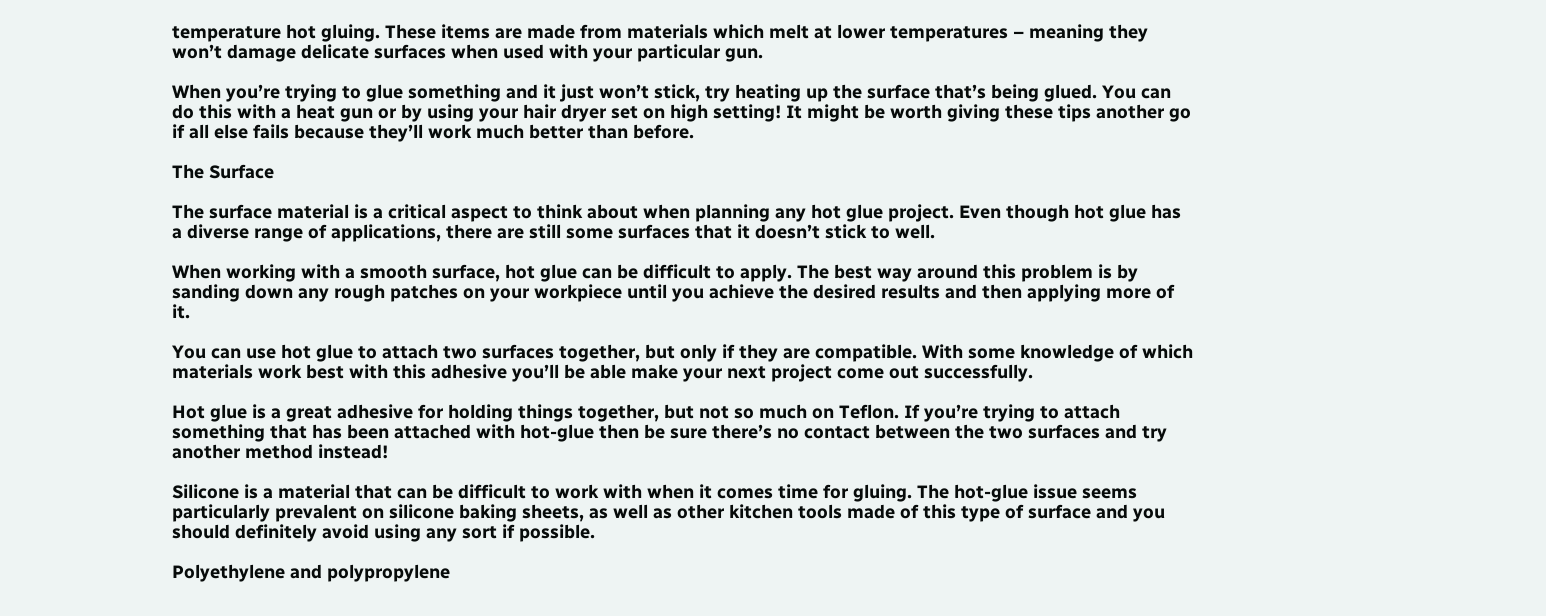temperature hot gluing. These items are made from materials which melt at lower temperatures – meaning they won’t damage delicate surfaces when used with your particular gun.

When you’re trying to glue something and it just won’t stick, try heating up the surface that’s being glued. You can do this with a heat gun or by using your hair dryer set on high setting! It might be worth giving these tips another go if all else fails because they’ll work much better than before.

The Surface

The surface material is a critical aspect to think about when planning any hot glue project. Even though hot glue has a diverse range of applications, there are still some surfaces that it doesn’t stick to well.

When working with a smooth surface, hot glue can be difficult to apply. The best way around this problem is by sanding down any rough patches on your workpiece until you achieve the desired results and then applying more of it.

You can use hot glue to attach two surfaces together, but only if they are compatible. With some knowledge of which materials work best with this adhesive you’ll be able make your next project come out successfully.

Hot glue is a great adhesive for holding things together, but not so much on Teflon. If you’re trying to attach something that has been attached with hot-glue then be sure there’s no contact between the two surfaces and try another method instead!

Silicone is a material that can be difficult to work with when it comes time for gluing. The hot-glue issue seems particularly prevalent on silicone baking sheets, as well as other kitchen tools made of this type of surface and you should definitely avoid using any sort if possible.

Polyethylene and polypropylene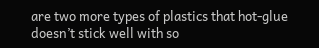are two more types of plastics that hot-glue doesn’t stick well with so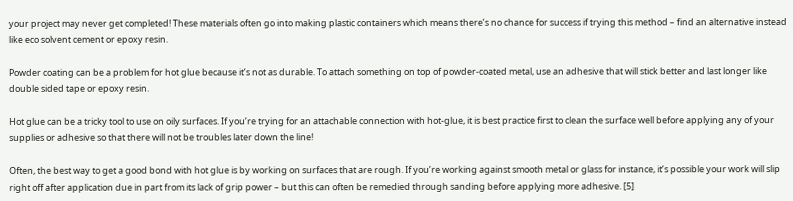your project may never get completed! These materials often go into making plastic containers which means there’s no chance for success if trying this method – find an alternative instead like eco solvent cement or epoxy resin.

Powder coating can be a problem for hot glue because it’s not as durable. To attach something on top of powder-coated metal, use an adhesive that will stick better and last longer like double sided tape or epoxy resin.

Hot glue can be a tricky tool to use on oily surfaces. If you’re trying for an attachable connection with hot-glue, it is best practice first to clean the surface well before applying any of your supplies or adhesive so that there will not be troubles later down the line!

Often, the best way to get a good bond with hot glue is by working on surfaces that are rough. If you’re working against smooth metal or glass for instance, it’s possible your work will slip right off after application due in part from its lack of grip power – but this can often be remedied through sanding before applying more adhesive. [5]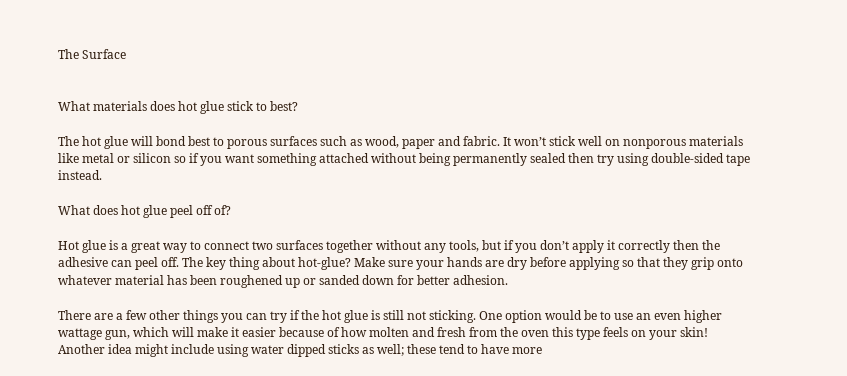The Surface


What materials does hot glue stick to best?

The hot glue will bond best to porous surfaces such as wood, paper and fabric. It won’t stick well on nonporous materials like metal or silicon so if you want something attached without being permanently sealed then try using double-sided tape instead.

What does hot glue peel off of?

Hot glue is a great way to connect two surfaces together without any tools, but if you don’t apply it correctly then the adhesive can peel off. The key thing about hot-glue? Make sure your hands are dry before applying so that they grip onto whatever material has been roughened up or sanded down for better adhesion.

There are a few other things you can try if the hot glue is still not sticking. One option would be to use an even higher wattage gun, which will make it easier because of how molten and fresh from the oven this type feels on your skin! Another idea might include using water dipped sticks as well; these tend to have more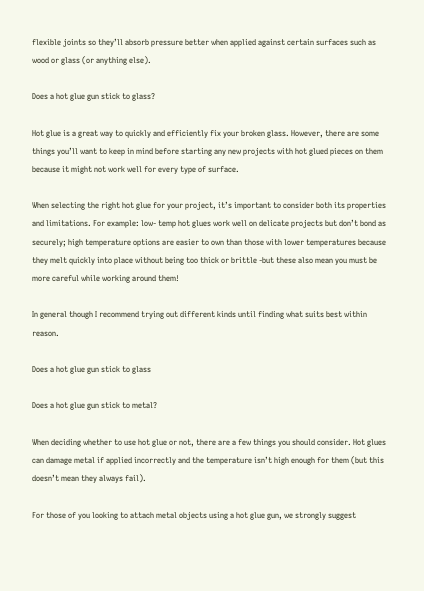flexible joints so they’ll absorb pressure better when applied against certain surfaces such as wood or glass (or anything else).

Does a hot glue gun stick to glass?

Hot glue is a great way to quickly and efficiently fix your broken glass. However, there are some things you’ll want to keep in mind before starting any new projects with hot glued pieces on them because it might not work well for every type of surface.

When selecting the right hot glue for your project, it’s important to consider both its properties and limitations. For example: low- temp hot glues work well on delicate projects but don’t bond as securely; high temperature options are easier to own than those with lower temperatures because they melt quickly into place without being too thick or brittle -but these also mean you must be more careful while working around them!

In general though I recommend trying out different kinds until finding what suits best within reason.

Does a hot glue gun stick to glass

Does a hot glue gun stick to metal?

When deciding whether to use hot glue or not, there are a few things you should consider. Hot glues can damage metal if applied incorrectly and the temperature isn’t high enough for them (but this doesn’t mean they always fail).

For those of you looking to attach metal objects using a hot glue gun, we strongly suggest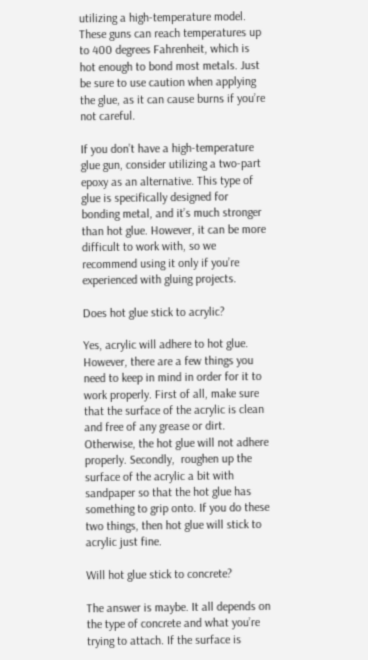utilizing a high-temperature model. These guns can reach temperatures up to 400 degrees Fahrenheit, which is hot enough to bond most metals. Just be sure to use caution when applying the glue, as it can cause burns if you’re not careful.

If you don’t have a high-temperature glue gun, consider utilizing a two-part epoxy as an alternative. This type of glue is specifically designed for bonding metal, and it’s much stronger than hot glue. However, it can be more difficult to work with, so we recommend using it only if you’re experienced with gluing projects.

Does hot glue stick to acrylic?

Yes, acrylic will adhere to hot glue. However, there are a few things you need to keep in mind in order for it to work properly. First of all, make sure that the surface of the acrylic is clean and free of any grease or dirt. Otherwise, the hot glue will not adhere properly. Secondly,  roughen up the surface of the acrylic a bit with sandpaper so that the hot glue has something to grip onto. If you do these two things, then hot glue will stick to acrylic just fine.

Will hot glue stick to concrete?

The answer is maybe. It all depends on the type of concrete and what you’re trying to attach. If the surface is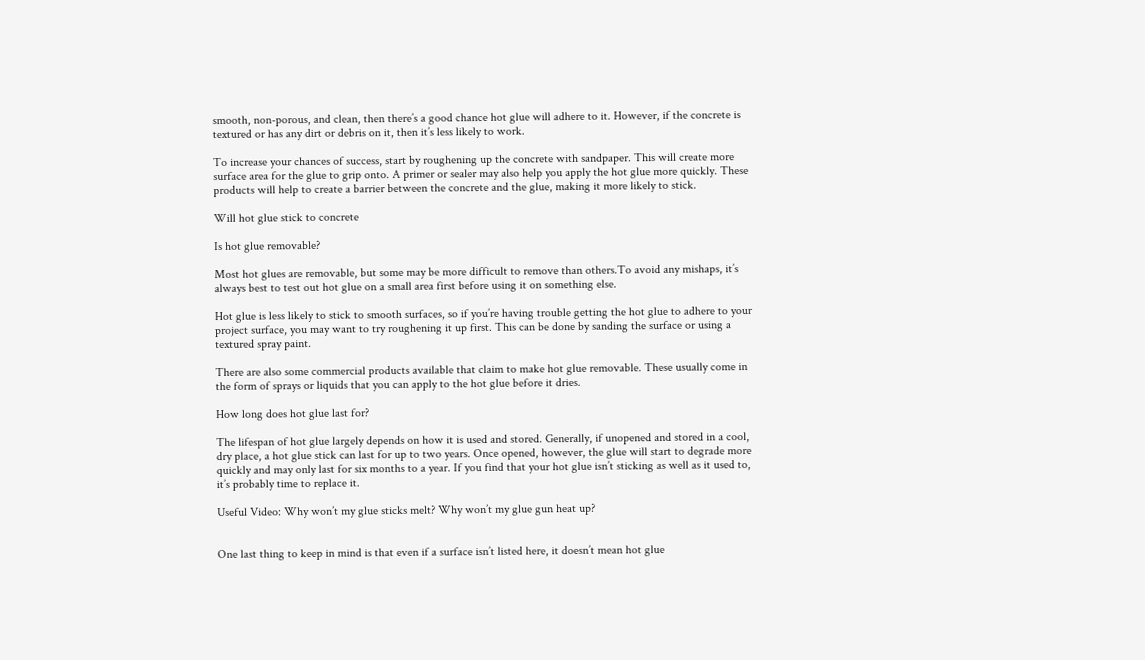smooth, non-porous, and clean, then there’s a good chance hot glue will adhere to it. However, if the concrete is textured or has any dirt or debris on it, then it’s less likely to work.

To increase your chances of success, start by roughening up the concrete with sandpaper. This will create more surface area for the glue to grip onto. A primer or sealer may also help you apply the hot glue more quickly. These products will help to create a barrier between the concrete and the glue, making it more likely to stick.

Will hot glue stick to concrete

Is hot glue removable?

Most hot glues are removable, but some may be more difficult to remove than others.To avoid any mishaps, it’s always best to test out hot glue on a small area first before using it on something else.

Hot glue is less likely to stick to smooth surfaces, so if you’re having trouble getting the hot glue to adhere to your project surface, you may want to try roughening it up first. This can be done by sanding the surface or using a textured spray paint.

There are also some commercial products available that claim to make hot glue removable. These usually come in the form of sprays or liquids that you can apply to the hot glue before it dries.

How long does hot glue last for?

The lifespan of hot glue largely depends on how it is used and stored. Generally, if unopened and stored in a cool, dry place, a hot glue stick can last for up to two years. Once opened, however, the glue will start to degrade more quickly and may only last for six months to a year. If you find that your hot glue isn’t sticking as well as it used to, it’s probably time to replace it.

Useful Video: Why won’t my glue sticks melt? Why won’t my glue gun heat up?


One last thing to keep in mind is that even if a surface isn’t listed here, it doesn’t mean hot glue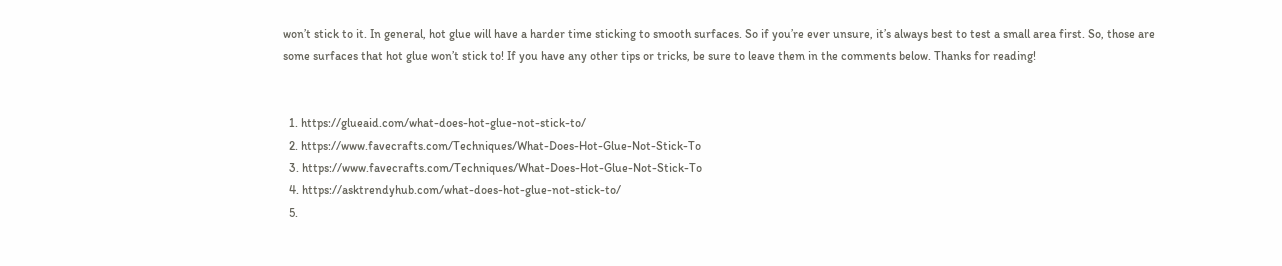won’t stick to it. In general, hot glue will have a harder time sticking to smooth surfaces. So if you’re ever unsure, it’s always best to test a small area first. So, those are some surfaces that hot glue won’t stick to! If you have any other tips or tricks, be sure to leave them in the comments below. Thanks for reading!


  1. https://glueaid.com/what-does-hot-glue-not-stick-to/
  2. https://www.favecrafts.com/Techniques/What-Does-Hot-Glue-Not-Stick-To
  3. https://www.favecrafts.com/Techniques/What-Does-Hot-Glue-Not-Stick-To
  4. https://asktrendyhub.com/what-does-hot-glue-not-stick-to/
  5.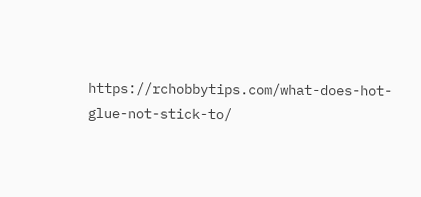https://rchobbytips.com/what-does-hot-glue-not-stick-to/